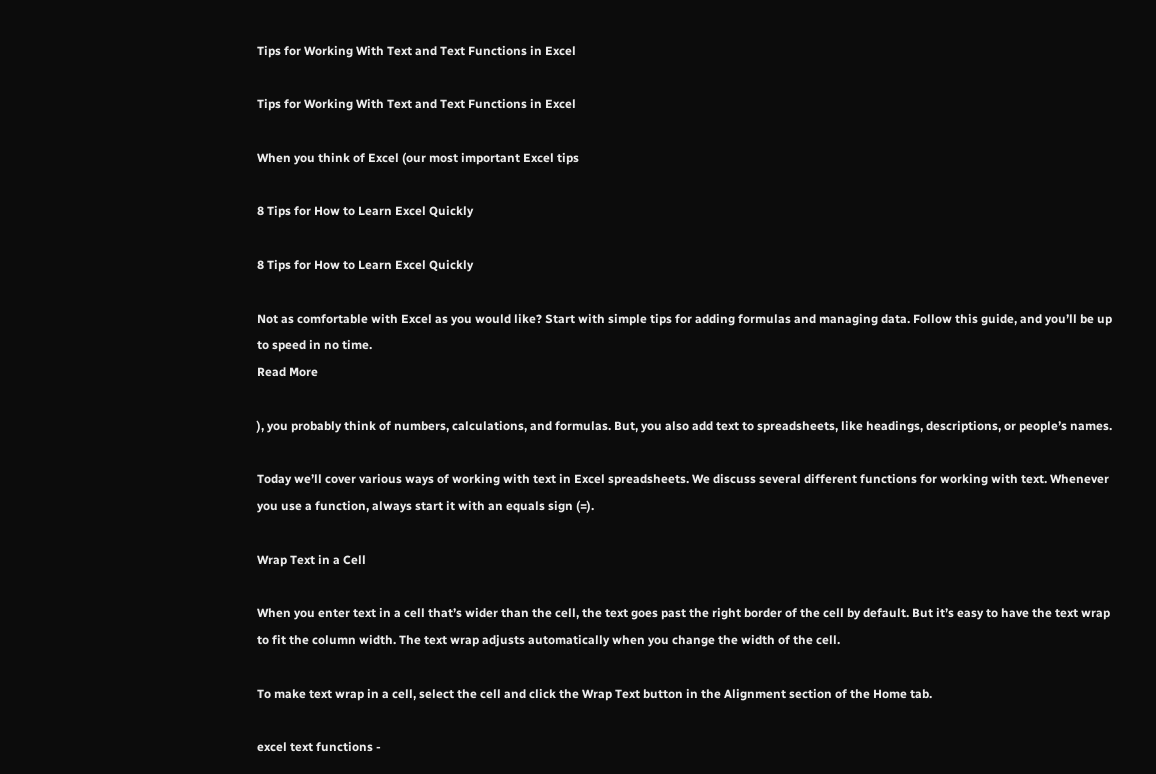Tips for Working With Text and Text Functions in Excel

Tips for Working With Text and Text Functions in Excel

When you think of Excel (our most important Excel tips

8 Tips for How to Learn Excel Quickly

8 Tips for How to Learn Excel Quickly

Not as comfortable with Excel as you would like? Start with simple tips for adding formulas and managing data. Follow this guide, and you’ll be up to speed in no time.
Read More

), you probably think of numbers, calculations, and formulas. But, you also add text to spreadsheets, like headings, descriptions, or people’s names.

Today we’ll cover various ways of working with text in Excel spreadsheets. We discuss several different functions for working with text. Whenever you use a function, always start it with an equals sign (=).

Wrap Text in a Cell

When you enter text in a cell that’s wider than the cell, the text goes past the right border of the cell by default. But it’s easy to have the text wrap to fit the column width. The text wrap adjusts automatically when you change the width of the cell.

To make text wrap in a cell, select the cell and click the Wrap Text button in the Alignment section of the Home tab.

excel text functions -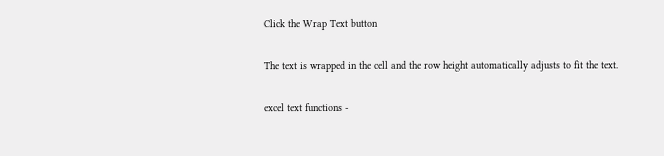Click the Wrap Text button

The text is wrapped in the cell and the row height automatically adjusts to fit the text.

excel text functions -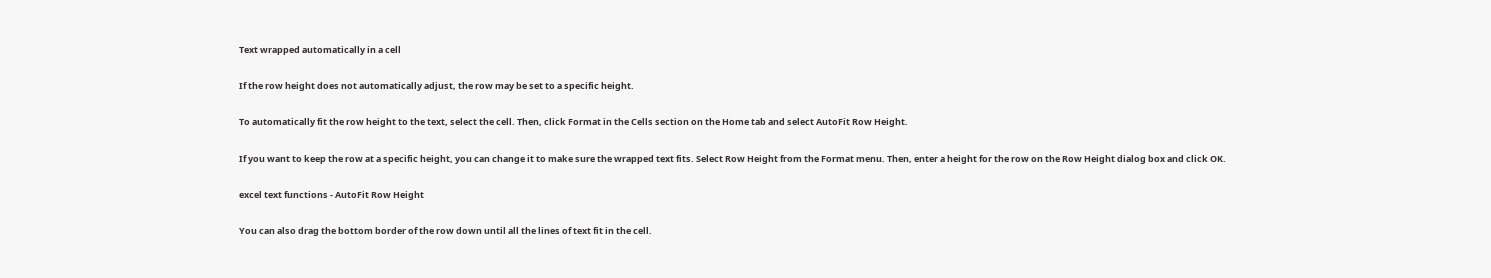Text wrapped automatically in a cell

If the row height does not automatically adjust, the row may be set to a specific height.

To automatically fit the row height to the text, select the cell. Then, click Format in the Cells section on the Home tab and select AutoFit Row Height.

If you want to keep the row at a specific height, you can change it to make sure the wrapped text fits. Select Row Height from the Format menu. Then, enter a height for the row on the Row Height dialog box and click OK.

excel text functions - AutoFit Row Height

You can also drag the bottom border of the row down until all the lines of text fit in the cell.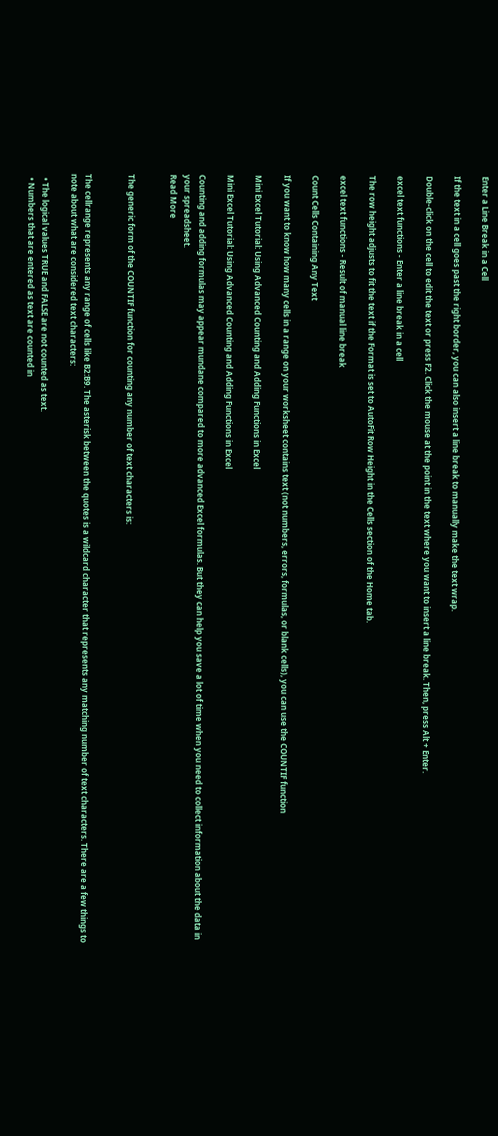Enter a Line Break in a Cell

If the text in a cell goes past the right border, you can also insert a line break to manually make the text wrap.

Double-click on the cell to edit the text or press F2. Click the mouse at the point in the text where you want to insert a line break. Then, press Alt + Enter.

excel text functions - Enter a line break in a cell

The row height adjusts to fit the text if the Format is set to AutoFit Row Height in the Cells section of the Home tab.

excel text functions - Result of manual line break

Count Cells Containing Any Text

If you want to know how many cells in a range on your worksheet contains text (not numbers, errors, formulas, or blank cells), you can use the COUNTIF function

Mini Excel Tutorial: Using Advanced Counting and Adding Functions in Excel

Mini Excel Tutorial: Using Advanced Counting and Adding Functions in Excel

Counting and adding formulas may appear mundane compared to more advanced Excel formulas. But they can help you save a lot of time when you need to collect information about the data in your spreadsheet.
Read More


The generic form of the COUNTIF function for counting any number of text characters is:


The cellrange represents any range of cells like B2:B9. The asterisk between the quotes is a wildcard character that represents any matching number of text characters. There are a few things to note about what are considered text characters:

  • The logical values TRUE and FALSE are not counted as text.
  • Numbers that are entered as text are counted in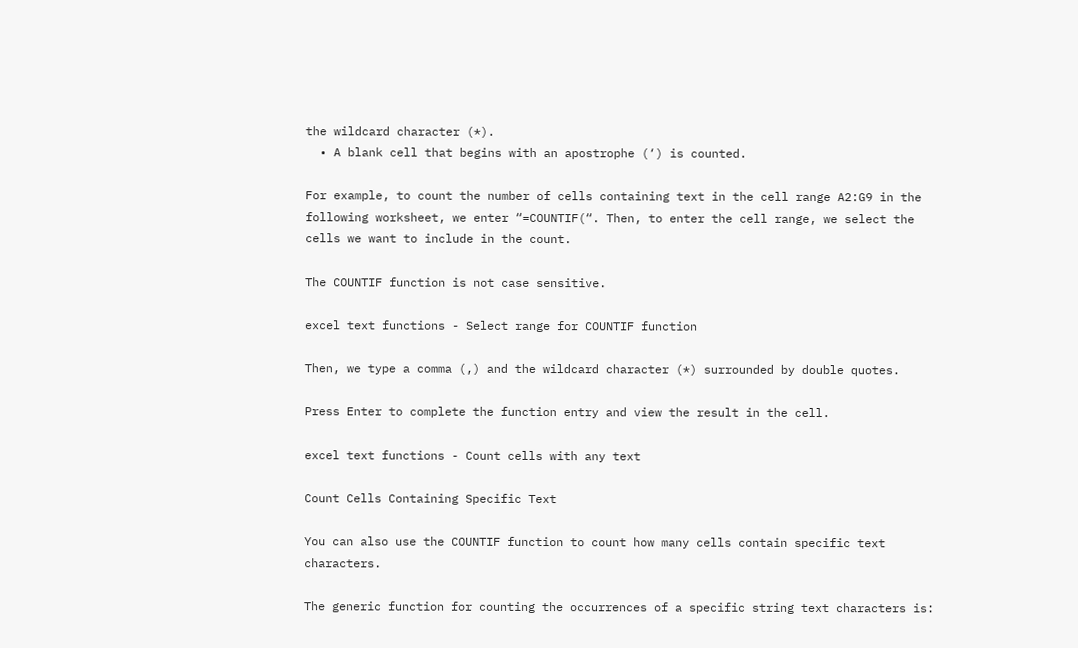the wildcard character (*).
  • A blank cell that begins with an apostrophe (‘) is counted.

For example, to count the number of cells containing text in the cell range A2:G9 in the following worksheet, we enter “=COUNTIF(“. Then, to enter the cell range, we select the cells we want to include in the count.

The COUNTIF function is not case sensitive.

excel text functions - Select range for COUNTIF function

Then, we type a comma (,) and the wildcard character (*) surrounded by double quotes.

Press Enter to complete the function entry and view the result in the cell.

excel text functions - Count cells with any text

Count Cells Containing Specific Text

You can also use the COUNTIF function to count how many cells contain specific text characters.

The generic function for counting the occurrences of a specific string text characters is: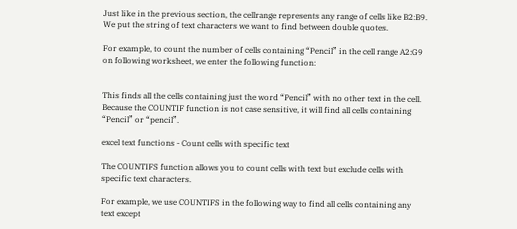Just like in the previous section, the cellrange represents any range of cells like B2:B9. We put the string of text characters we want to find between double quotes.

For example, to count the number of cells containing “Pencil” in the cell range A2:G9 on following worksheet, we enter the following function:


This finds all the cells containing just the word “Pencil” with no other text in the cell. Because the COUNTIF function is not case sensitive, it will find all cells containing “Pencil” or “pencil”.

excel text functions - Count cells with specific text

The COUNTIFS function allows you to count cells with text but exclude cells with specific text characters.

For example, we use COUNTIFS in the following way to find all cells containing any text except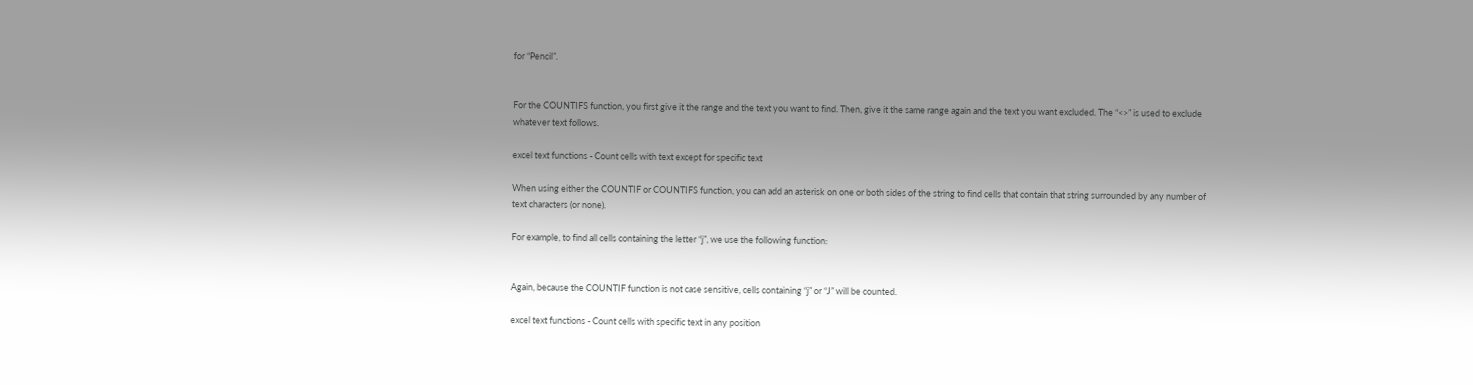for “Pencil”.


For the COUNTIFS function, you first give it the range and the text you want to find. Then, give it the same range again and the text you want excluded. The “<>” is used to exclude whatever text follows.

excel text functions - Count cells with text except for specific text

When using either the COUNTIF or COUNTIFS function, you can add an asterisk on one or both sides of the string to find cells that contain that string surrounded by any number of text characters (or none).

For example, to find all cells containing the letter “j”, we use the following function:


Again, because the COUNTIF function is not case sensitive, cells containing “j” or “J” will be counted.

excel text functions - Count cells with specific text in any position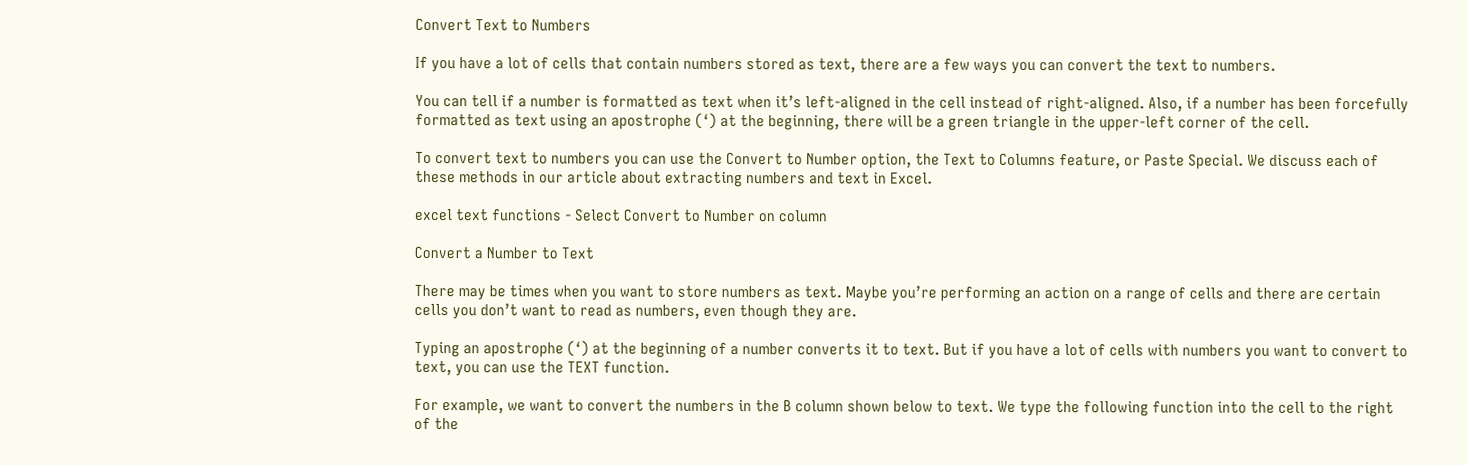Convert Text to Numbers

If you have a lot of cells that contain numbers stored as text, there are a few ways you can convert the text to numbers.

You can tell if a number is formatted as text when it’s left-aligned in the cell instead of right-aligned. Also, if a number has been forcefully formatted as text using an apostrophe (‘) at the beginning, there will be a green triangle in the upper-left corner of the cell.

To convert text to numbers you can use the Convert to Number option, the Text to Columns feature, or Paste Special. We discuss each of these methods in our article about extracting numbers and text in Excel.

excel text functions - Select Convert to Number on column

Convert a Number to Text

There may be times when you want to store numbers as text. Maybe you’re performing an action on a range of cells and there are certain cells you don’t want to read as numbers, even though they are.

Typing an apostrophe (‘) at the beginning of a number converts it to text. But if you have a lot of cells with numbers you want to convert to text, you can use the TEXT function.

For example, we want to convert the numbers in the B column shown below to text. We type the following function into the cell to the right of the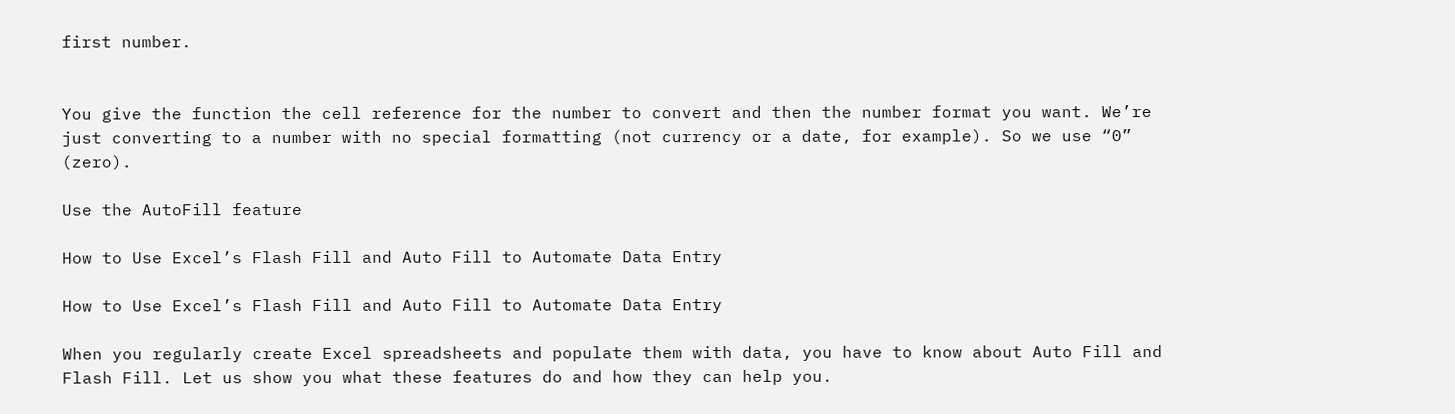first number.


You give the function the cell reference for the number to convert and then the number format you want. We’re just converting to a number with no special formatting (not currency or a date, for example). So we use “0” (zero).

Use the AutoFill feature

How to Use Excel’s Flash Fill and Auto Fill to Automate Data Entry

How to Use Excel’s Flash Fill and Auto Fill to Automate Data Entry

When you regularly create Excel spreadsheets and populate them with data, you have to know about Auto Fill and Flash Fill. Let us show you what these features do and how they can help you.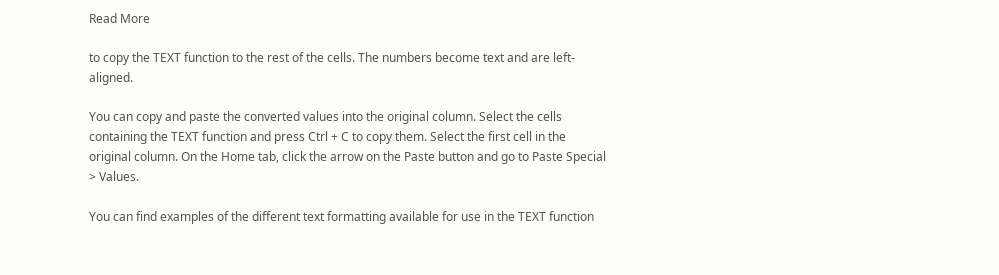Read More

to copy the TEXT function to the rest of the cells. The numbers become text and are left-aligned.

You can copy and paste the converted values into the original column. Select the cells containing the TEXT function and press Ctrl + C to copy them. Select the first cell in the original column. On the Home tab, click the arrow on the Paste button and go to Paste Special > Values.

You can find examples of the different text formatting available for use in the TEXT function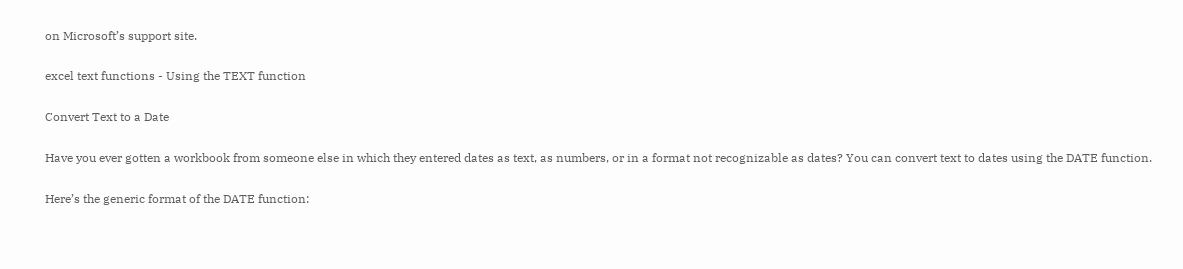on Microsoft’s support site.

excel text functions - Using the TEXT function

Convert Text to a Date

Have you ever gotten a workbook from someone else in which they entered dates as text, as numbers, or in a format not recognizable as dates? You can convert text to dates using the DATE function.

Here’s the generic format of the DATE function: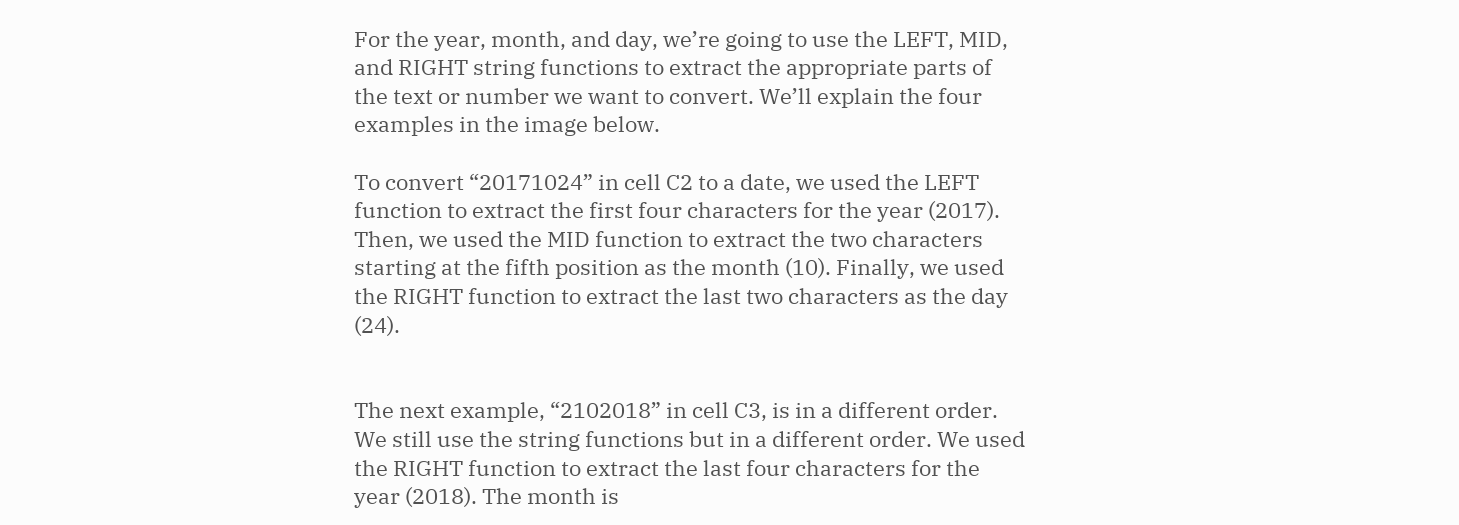For the year, month, and day, we’re going to use the LEFT, MID, and RIGHT string functions to extract the appropriate parts of the text or number we want to convert. We’ll explain the four examples in the image below.

To convert “20171024” in cell C2 to a date, we used the LEFT function to extract the first four characters for the year (2017). Then, we used the MID function to extract the two characters starting at the fifth position as the month (10). Finally, we used the RIGHT function to extract the last two characters as the day (24).


The next example, “2102018” in cell C3, is in a different order. We still use the string functions but in a different order. We used the RIGHT function to extract the last four characters for the year (2018). The month is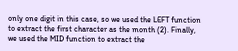only one digit in this case, so we used the LEFT function to extract the first character as the month (2). Finally, we used the MID function to extract the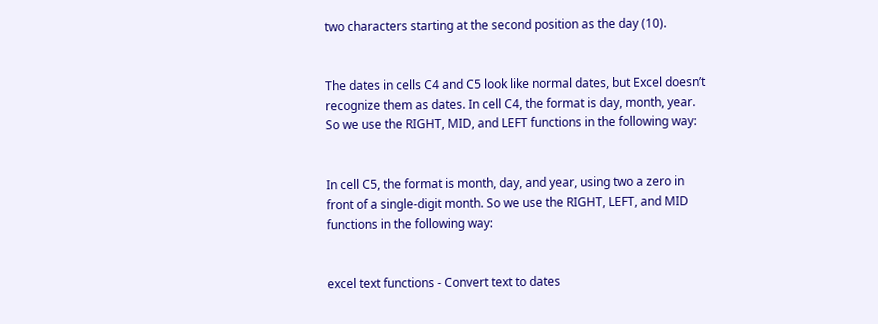two characters starting at the second position as the day (10).


The dates in cells C4 and C5 look like normal dates, but Excel doesn’t recognize them as dates. In cell C4, the format is day, month, year. So we use the RIGHT, MID, and LEFT functions in the following way:


In cell C5, the format is month, day, and year, using two a zero in front of a single-digit month. So we use the RIGHT, LEFT, and MID functions in the following way:


excel text functions - Convert text to dates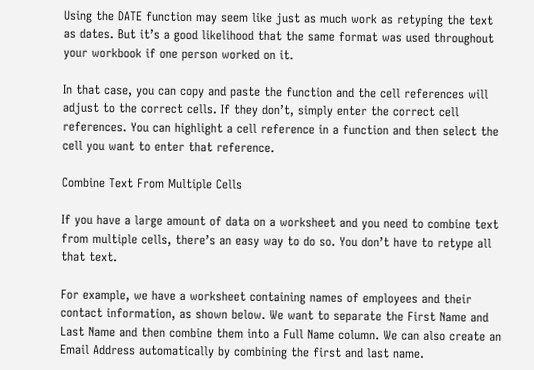Using the DATE function may seem like just as much work as retyping the text as dates. But it’s a good likelihood that the same format was used throughout your workbook if one person worked on it.

In that case, you can copy and paste the function and the cell references will adjust to the correct cells. If they don’t, simply enter the correct cell references. You can highlight a cell reference in a function and then select the cell you want to enter that reference.

Combine Text From Multiple Cells

If you have a large amount of data on a worksheet and you need to combine text from multiple cells, there’s an easy way to do so. You don’t have to retype all that text.

For example, we have a worksheet containing names of employees and their contact information, as shown below. We want to separate the First Name and Last Name and then combine them into a Full Name column. We can also create an Email Address automatically by combining the first and last name.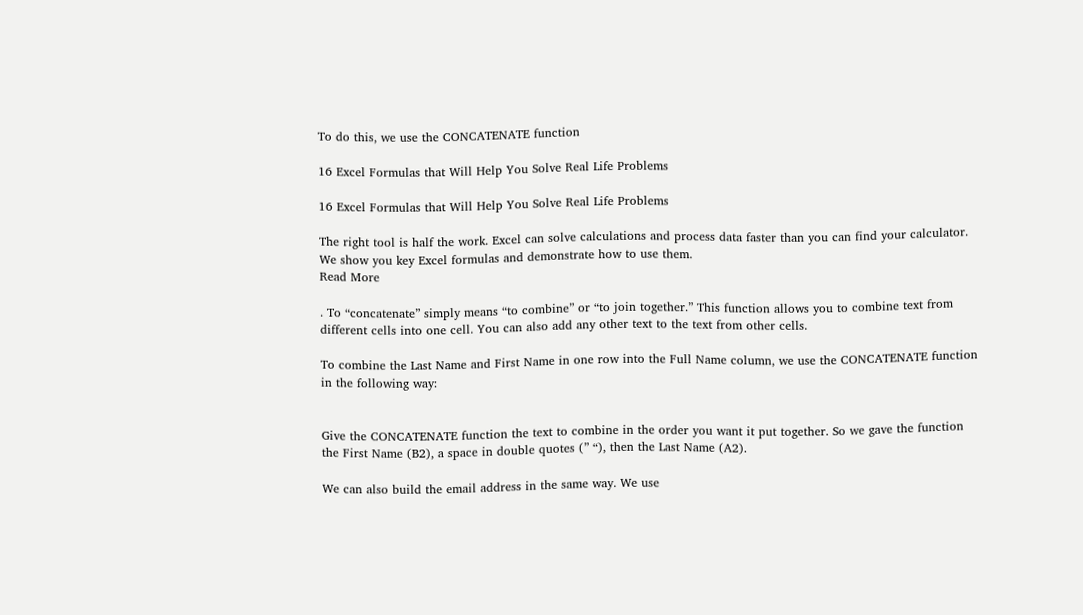To do this, we use the CONCATENATE function

16 Excel Formulas that Will Help You Solve Real Life Problems

16 Excel Formulas that Will Help You Solve Real Life Problems

The right tool is half the work. Excel can solve calculations and process data faster than you can find your calculator. We show you key Excel formulas and demonstrate how to use them.
Read More

. To “concatenate” simply means “to combine” or “to join together.” This function allows you to combine text from different cells into one cell. You can also add any other text to the text from other cells.

To combine the Last Name and First Name in one row into the Full Name column, we use the CONCATENATE function in the following way:


Give the CONCATENATE function the text to combine in the order you want it put together. So we gave the function the First Name (B2), a space in double quotes (” “), then the Last Name (A2).

We can also build the email address in the same way. We use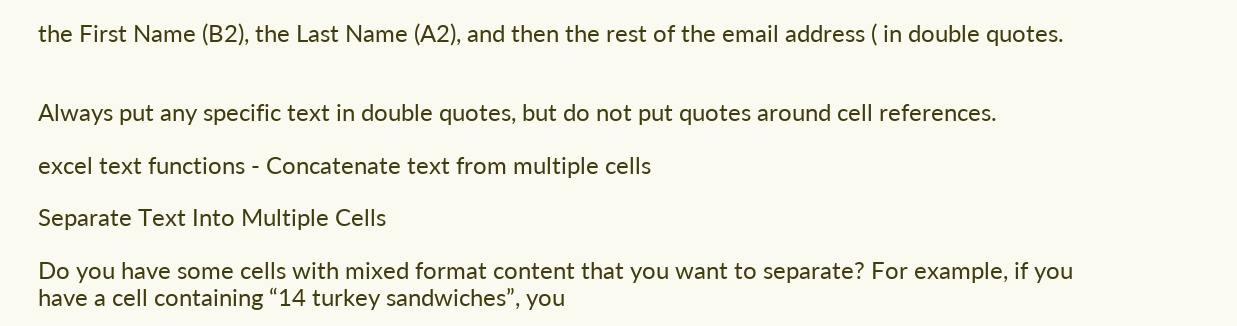the First Name (B2), the Last Name (A2), and then the rest of the email address ( in double quotes.


Always put any specific text in double quotes, but do not put quotes around cell references.

excel text functions - Concatenate text from multiple cells

Separate Text Into Multiple Cells

Do you have some cells with mixed format content that you want to separate? For example, if you have a cell containing “14 turkey sandwiches”, you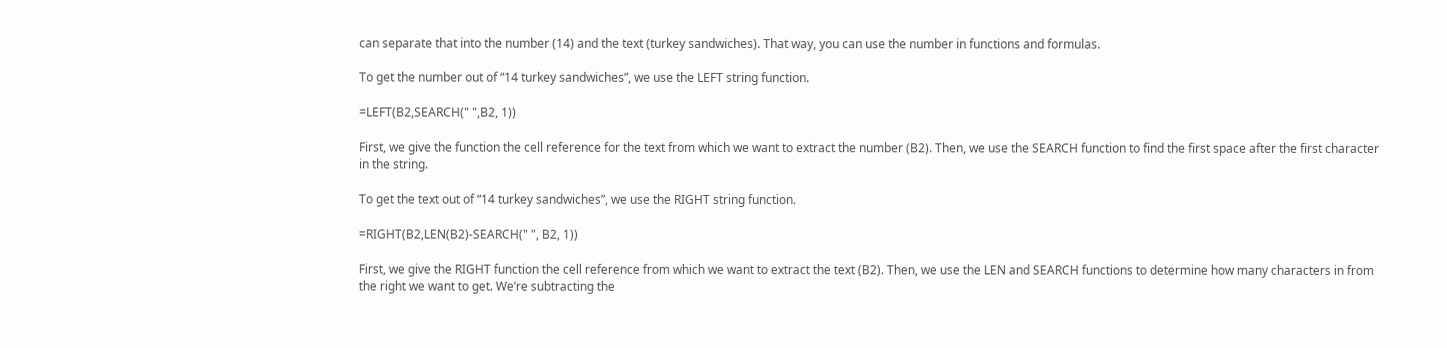can separate that into the number (14) and the text (turkey sandwiches). That way, you can use the number in functions and formulas.

To get the number out of “14 turkey sandwiches”, we use the LEFT string function.

=LEFT(B2,SEARCH(" ",B2, 1))

First, we give the function the cell reference for the text from which we want to extract the number (B2). Then, we use the SEARCH function to find the first space after the first character in the string.

To get the text out of “14 turkey sandwiches”, we use the RIGHT string function.

=RIGHT(B2,LEN(B2)-SEARCH(" ", B2, 1))

First, we give the RIGHT function the cell reference from which we want to extract the text (B2). Then, we use the LEN and SEARCH functions to determine how many characters in from the right we want to get. We’re subtracting the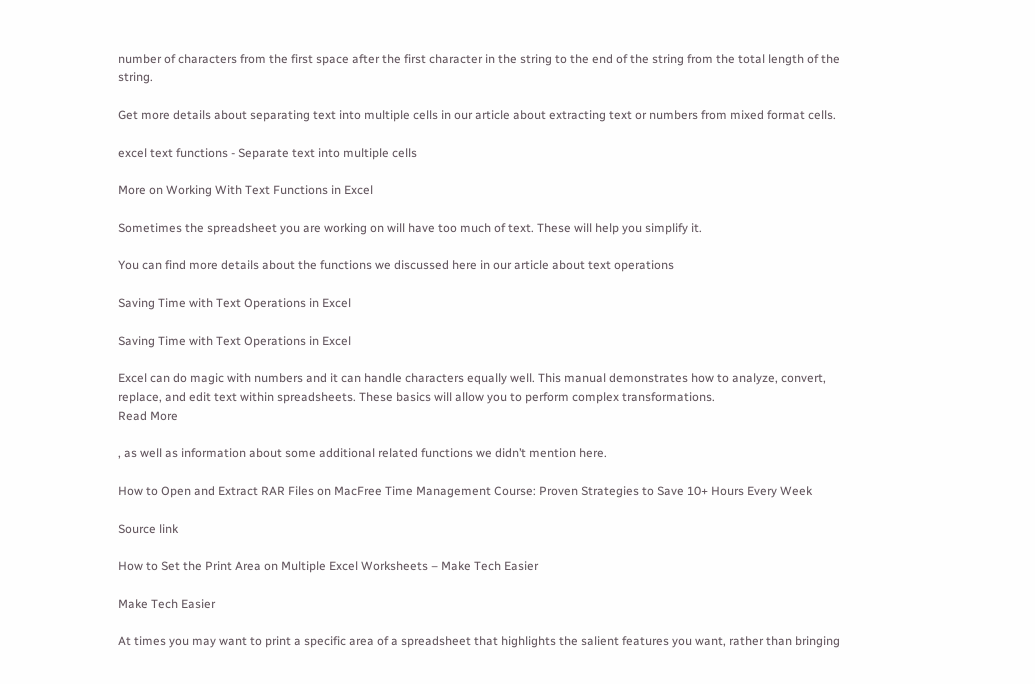number of characters from the first space after the first character in the string to the end of the string from the total length of the string.

Get more details about separating text into multiple cells in our article about extracting text or numbers from mixed format cells.

excel text functions - Separate text into multiple cells

More on Working With Text Functions in Excel

Sometimes the spreadsheet you are working on will have too much of text. These will help you simplify it.

You can find more details about the functions we discussed here in our article about text operations

Saving Time with Text Operations in Excel

Saving Time with Text Operations in Excel

Excel can do magic with numbers and it can handle characters equally well. This manual demonstrates how to analyze, convert, replace, and edit text within spreadsheets. These basics will allow you to perform complex transformations.
Read More

, as well as information about some additional related functions we didn’t mention here.

How to Open and Extract RAR Files on MacFree Time Management Course: Proven Strategies to Save 10+ Hours Every Week

Source link

How to Set the Print Area on Multiple Excel Worksheets – Make Tech Easier

Make Tech Easier

At times you may want to print a specific area of a spreadsheet that highlights the salient features you want, rather than bringing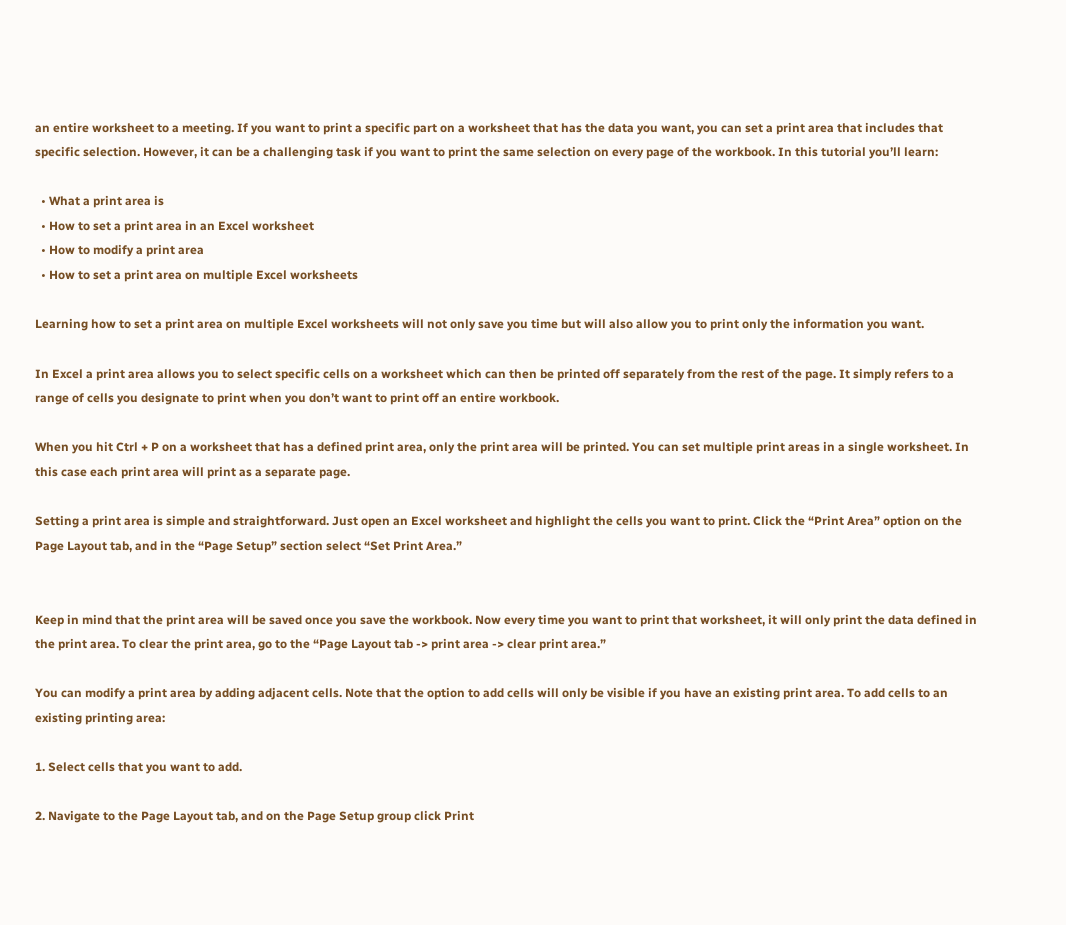an entire worksheet to a meeting. If you want to print a specific part on a worksheet that has the data you want, you can set a print area that includes that specific selection. However, it can be a challenging task if you want to print the same selection on every page of the workbook. In this tutorial you’ll learn:

  • What a print area is
  • How to set a print area in an Excel worksheet
  • How to modify a print area
  • How to set a print area on multiple Excel worksheets

Learning how to set a print area on multiple Excel worksheets will not only save you time but will also allow you to print only the information you want.

In Excel a print area allows you to select specific cells on a worksheet which can then be printed off separately from the rest of the page. It simply refers to a range of cells you designate to print when you don’t want to print off an entire workbook.

When you hit Ctrl + P on a worksheet that has a defined print area, only the print area will be printed. You can set multiple print areas in a single worksheet. In this case each print area will print as a separate page.

Setting a print area is simple and straightforward. Just open an Excel worksheet and highlight the cells you want to print. Click the “Print Area” option on the Page Layout tab, and in the “Page Setup” section select “Set Print Area.”


Keep in mind that the print area will be saved once you save the workbook. Now every time you want to print that worksheet, it will only print the data defined in the print area. To clear the print area, go to the “Page Layout tab -> print area -> clear print area.”

You can modify a print area by adding adjacent cells. Note that the option to add cells will only be visible if you have an existing print area. To add cells to an existing printing area:

1. Select cells that you want to add.

2. Navigate to the Page Layout tab, and on the Page Setup group click Print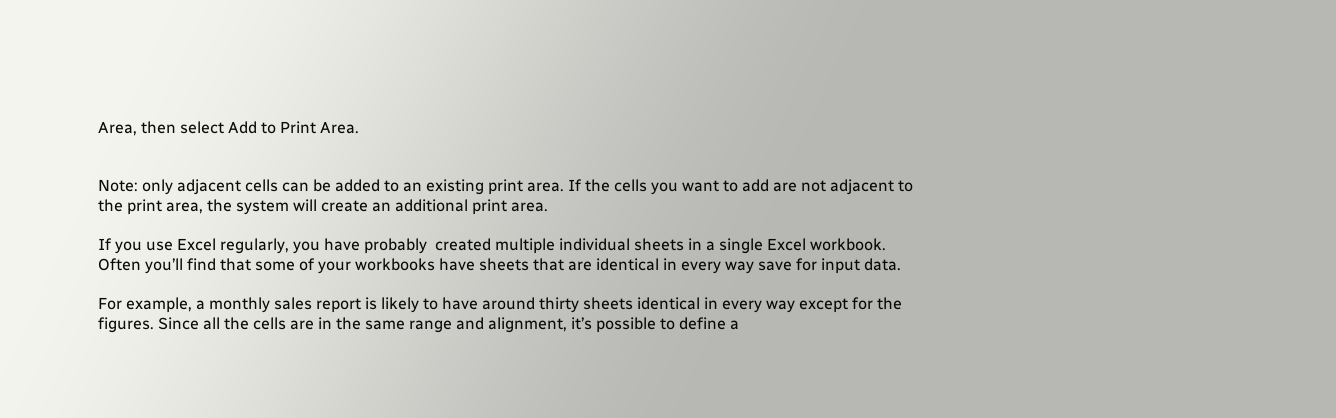Area, then select Add to Print Area.


Note: only adjacent cells can be added to an existing print area. If the cells you want to add are not adjacent to the print area, the system will create an additional print area.

If you use Excel regularly, you have probably  created multiple individual sheets in a single Excel workbook. Often you’ll find that some of your workbooks have sheets that are identical in every way save for input data.

For example, a monthly sales report is likely to have around thirty sheets identical in every way except for the figures. Since all the cells are in the same range and alignment, it’s possible to define a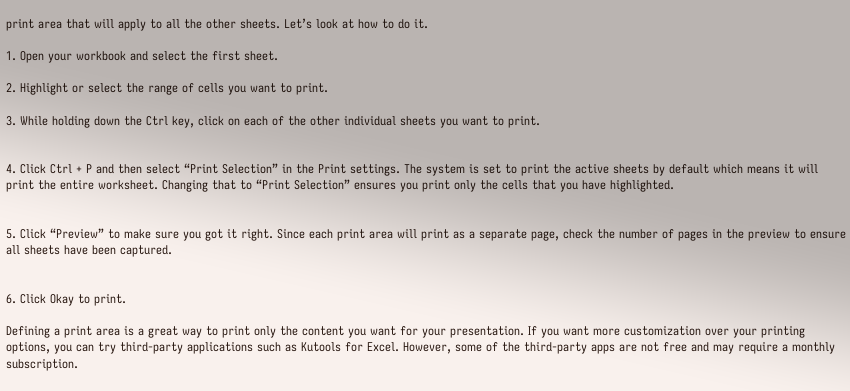print area that will apply to all the other sheets. Let’s look at how to do it.

1. Open your workbook and select the first sheet.

2. Highlight or select the range of cells you want to print.

3. While holding down the Ctrl key, click on each of the other individual sheets you want to print.


4. Click Ctrl + P and then select “Print Selection” in the Print settings. The system is set to print the active sheets by default which means it will print the entire worksheet. Changing that to “Print Selection” ensures you print only the cells that you have highlighted.


5. Click “Preview” to make sure you got it right. Since each print area will print as a separate page, check the number of pages in the preview to ensure all sheets have been captured.


6. Click Okay to print.

Defining a print area is a great way to print only the content you want for your presentation. If you want more customization over your printing options, you can try third-party applications such as Kutools for Excel. However, some of the third-party apps are not free and may require a monthly subscription.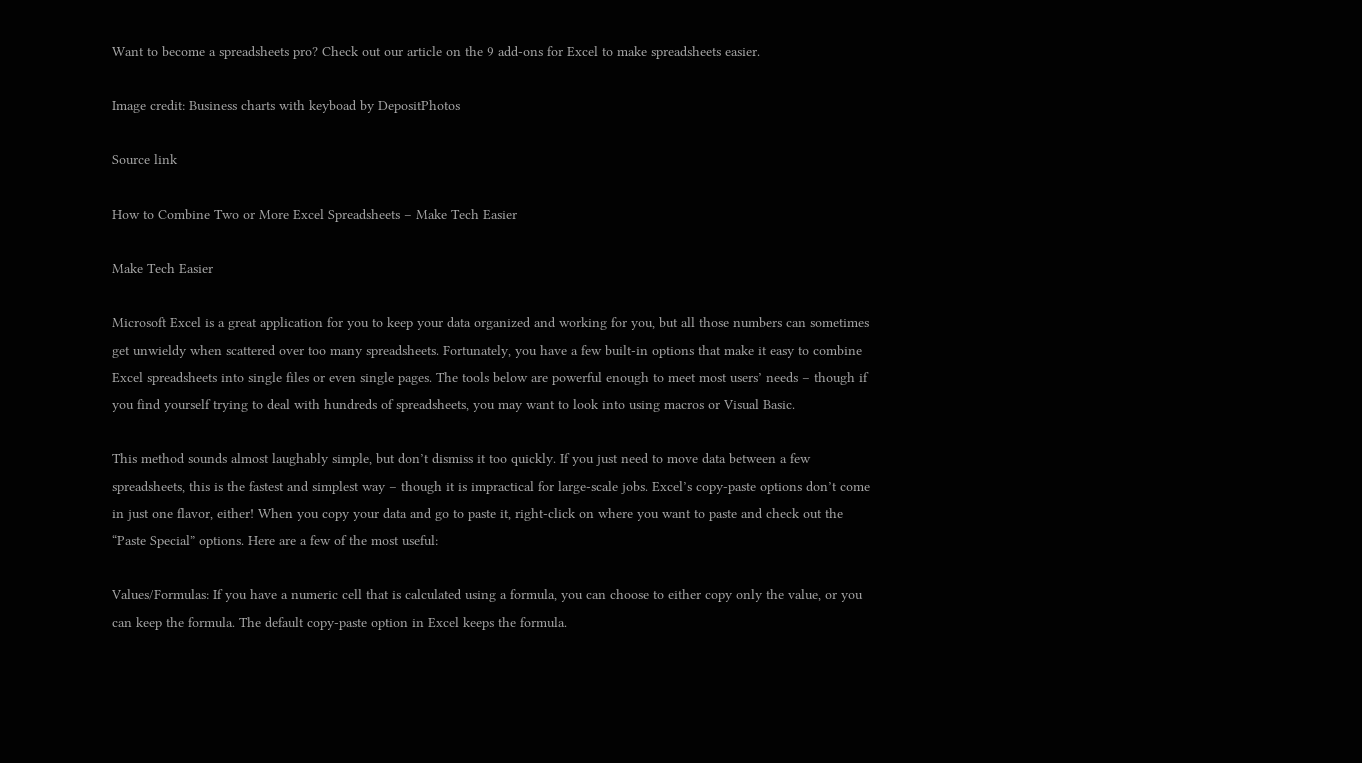Want to become a spreadsheets pro? Check out our article on the 9 add-ons for Excel to make spreadsheets easier.

Image credit: Business charts with keyboad by DepositPhotos

Source link

How to Combine Two or More Excel Spreadsheets – Make Tech Easier

Make Tech Easier

Microsoft Excel is a great application for you to keep your data organized and working for you, but all those numbers can sometimes get unwieldy when scattered over too many spreadsheets. Fortunately, you have a few built-in options that make it easy to combine Excel spreadsheets into single files or even single pages. The tools below are powerful enough to meet most users’ needs – though if you find yourself trying to deal with hundreds of spreadsheets, you may want to look into using macros or Visual Basic.

This method sounds almost laughably simple, but don’t dismiss it too quickly. If you just need to move data between a few spreadsheets, this is the fastest and simplest way – though it is impractical for large-scale jobs. Excel’s copy-paste options don’t come in just one flavor, either! When you copy your data and go to paste it, right-click on where you want to paste and check out the “Paste Special” options. Here are a few of the most useful:

Values/Formulas: If you have a numeric cell that is calculated using a formula, you can choose to either copy only the value, or you can keep the formula. The default copy-paste option in Excel keeps the formula.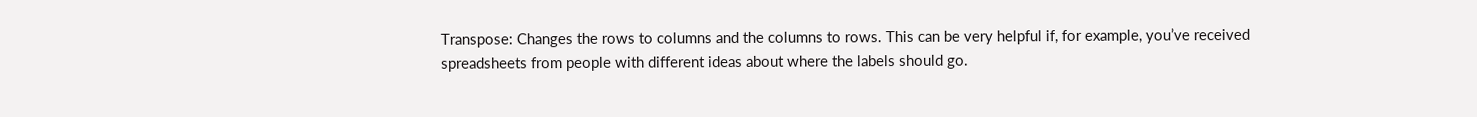Transpose: Changes the rows to columns and the columns to rows. This can be very helpful if, for example, you’ve received spreadsheets from people with different ideas about where the labels should go.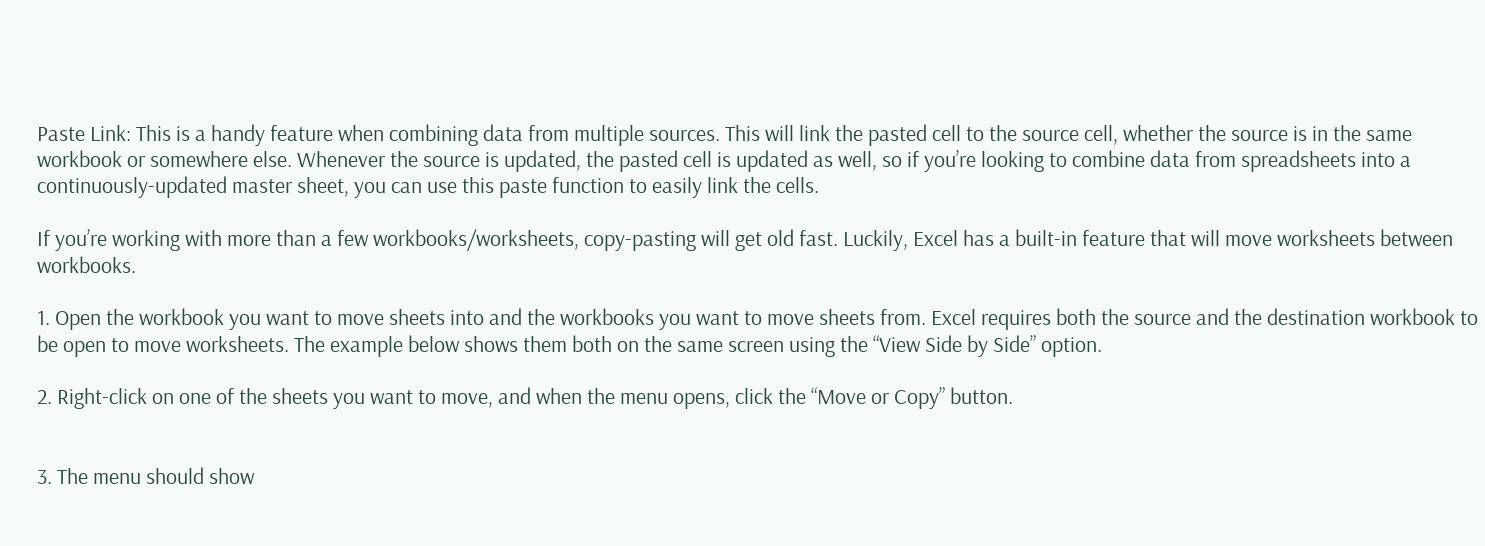Paste Link: This is a handy feature when combining data from multiple sources. This will link the pasted cell to the source cell, whether the source is in the same workbook or somewhere else. Whenever the source is updated, the pasted cell is updated as well, so if you’re looking to combine data from spreadsheets into a continuously-updated master sheet, you can use this paste function to easily link the cells.

If you’re working with more than a few workbooks/worksheets, copy-pasting will get old fast. Luckily, Excel has a built-in feature that will move worksheets between workbooks.

1. Open the workbook you want to move sheets into and the workbooks you want to move sheets from. Excel requires both the source and the destination workbook to be open to move worksheets. The example below shows them both on the same screen using the “View Side by Side” option.

2. Right-click on one of the sheets you want to move, and when the menu opens, click the “Move or Copy” button.


3. The menu should show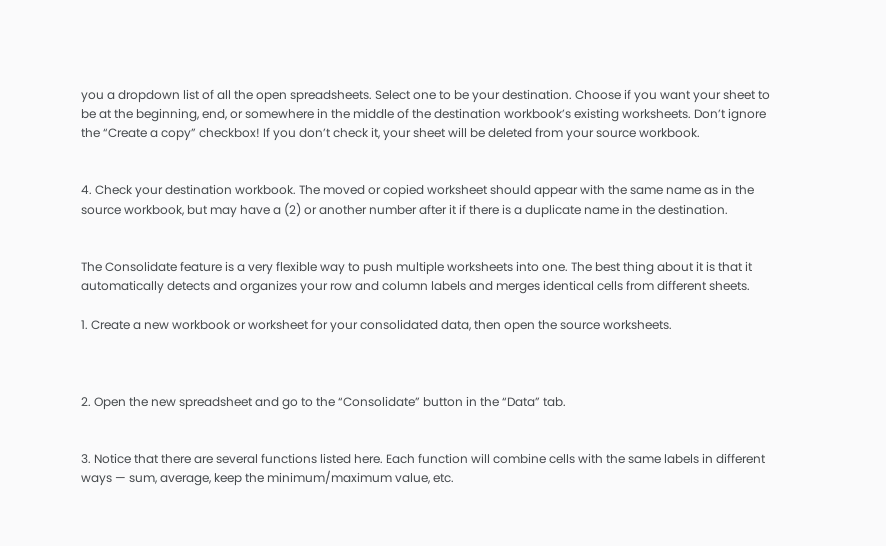you a dropdown list of all the open spreadsheets. Select one to be your destination. Choose if you want your sheet to be at the beginning, end, or somewhere in the middle of the destination workbook’s existing worksheets. Don’t ignore the “Create a copy” checkbox! If you don’t check it, your sheet will be deleted from your source workbook.


4. Check your destination workbook. The moved or copied worksheet should appear with the same name as in the source workbook, but may have a (2) or another number after it if there is a duplicate name in the destination.


The Consolidate feature is a very flexible way to push multiple worksheets into one. The best thing about it is that it automatically detects and organizes your row and column labels and merges identical cells from different sheets.

1. Create a new workbook or worksheet for your consolidated data, then open the source worksheets.



2. Open the new spreadsheet and go to the “Consolidate” button in the “Data” tab.


3. Notice that there are several functions listed here. Each function will combine cells with the same labels in different ways — sum, average, keep the minimum/maximum value, etc.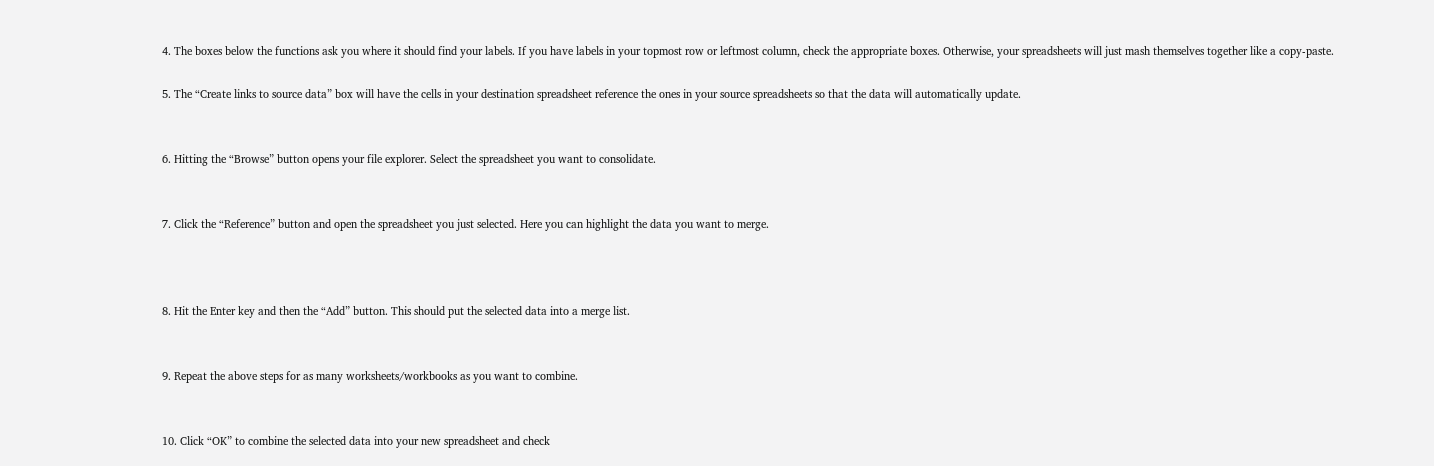4. The boxes below the functions ask you where it should find your labels. If you have labels in your topmost row or leftmost column, check the appropriate boxes. Otherwise, your spreadsheets will just mash themselves together like a copy-paste.

5. The “Create links to source data” box will have the cells in your destination spreadsheet reference the ones in your source spreadsheets so that the data will automatically update.


6. Hitting the “Browse” button opens your file explorer. Select the spreadsheet you want to consolidate.


7. Click the “Reference” button and open the spreadsheet you just selected. Here you can highlight the data you want to merge.



8. Hit the Enter key and then the “Add” button. This should put the selected data into a merge list.


9. Repeat the above steps for as many worksheets/workbooks as you want to combine.


10. Click “OK” to combine the selected data into your new spreadsheet and check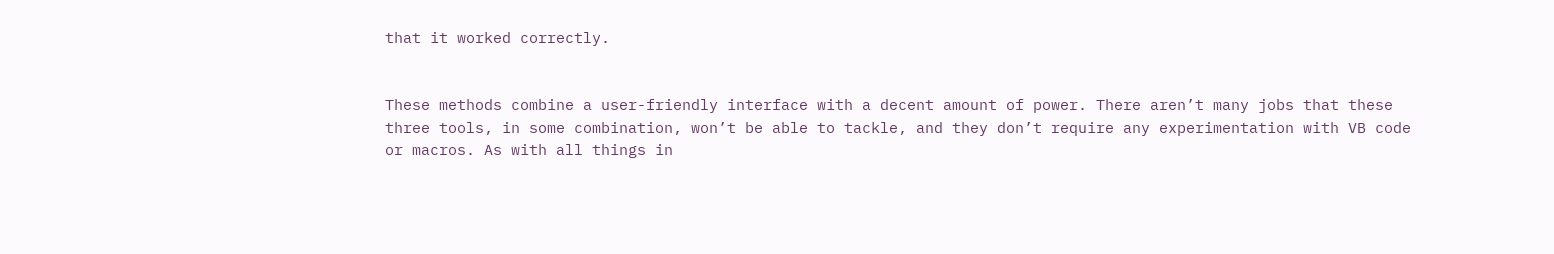that it worked correctly.


These methods combine a user-friendly interface with a decent amount of power. There aren’t many jobs that these three tools, in some combination, won’t be able to tackle, and they don’t require any experimentation with VB code or macros. As with all things in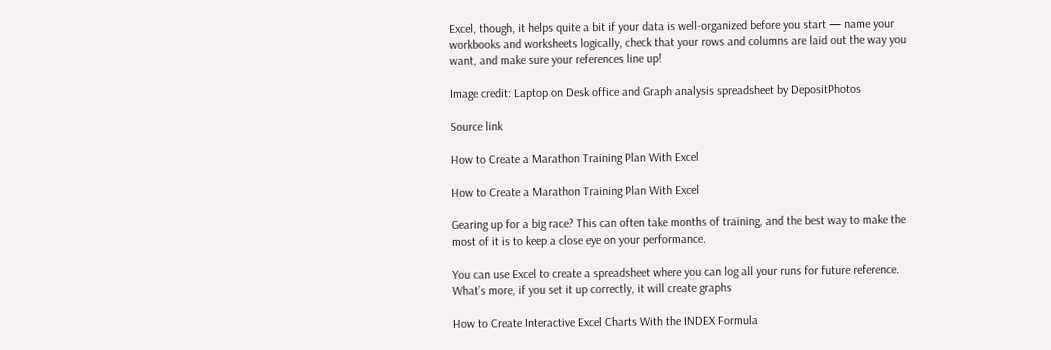Excel, though, it helps quite a bit if your data is well-organized before you start — name your workbooks and worksheets logically, check that your rows and columns are laid out the way you want, and make sure your references line up!

Image credit: Laptop on Desk office and Graph analysis spreadsheet by DepositPhotos

Source link

How to Create a Marathon Training Plan With Excel

How to Create a Marathon Training Plan With Excel

Gearing up for a big race? This can often take months of training, and the best way to make the most of it is to keep a close eye on your performance.

You can use Excel to create a spreadsheet where you can log all your runs for future reference. What’s more, if you set it up correctly, it will create graphs

How to Create Interactive Excel Charts With the INDEX Formula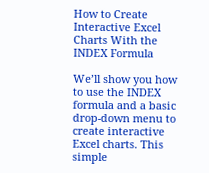How to Create Interactive Excel Charts With the INDEX Formula

We’ll show you how to use the INDEX formula and a basic drop-down menu to create interactive Excel charts. This simple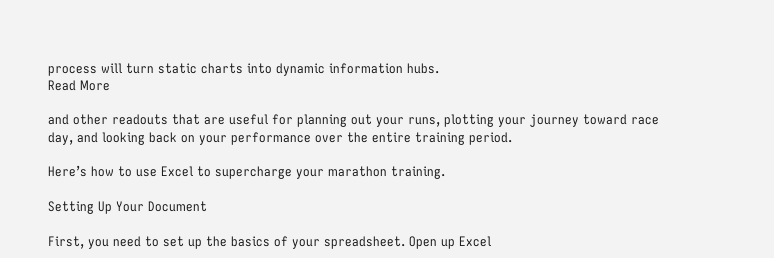process will turn static charts into dynamic information hubs.
Read More

and other readouts that are useful for planning out your runs, plotting your journey toward race day, and looking back on your performance over the entire training period.

Here’s how to use Excel to supercharge your marathon training.

Setting Up Your Document

First, you need to set up the basics of your spreadsheet. Open up Excel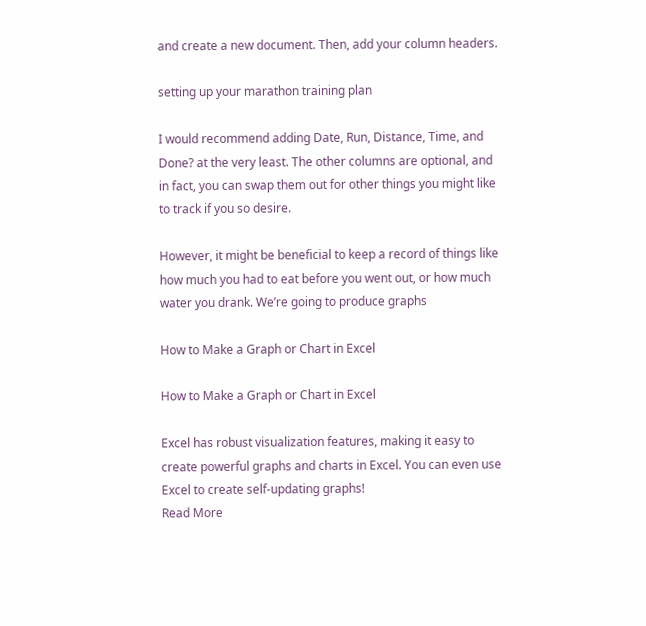and create a new document. Then, add your column headers.

setting up your marathon training plan

I would recommend adding Date, Run, Distance, Time, and Done? at the very least. The other columns are optional, and in fact, you can swap them out for other things you might like to track if you so desire.

However, it might be beneficial to keep a record of things like how much you had to eat before you went out, or how much water you drank. We’re going to produce graphs

How to Make a Graph or Chart in Excel

How to Make a Graph or Chart in Excel

Excel has robust visualization features, making it easy to create powerful graphs and charts in Excel. You can even use Excel to create self-updating graphs!
Read More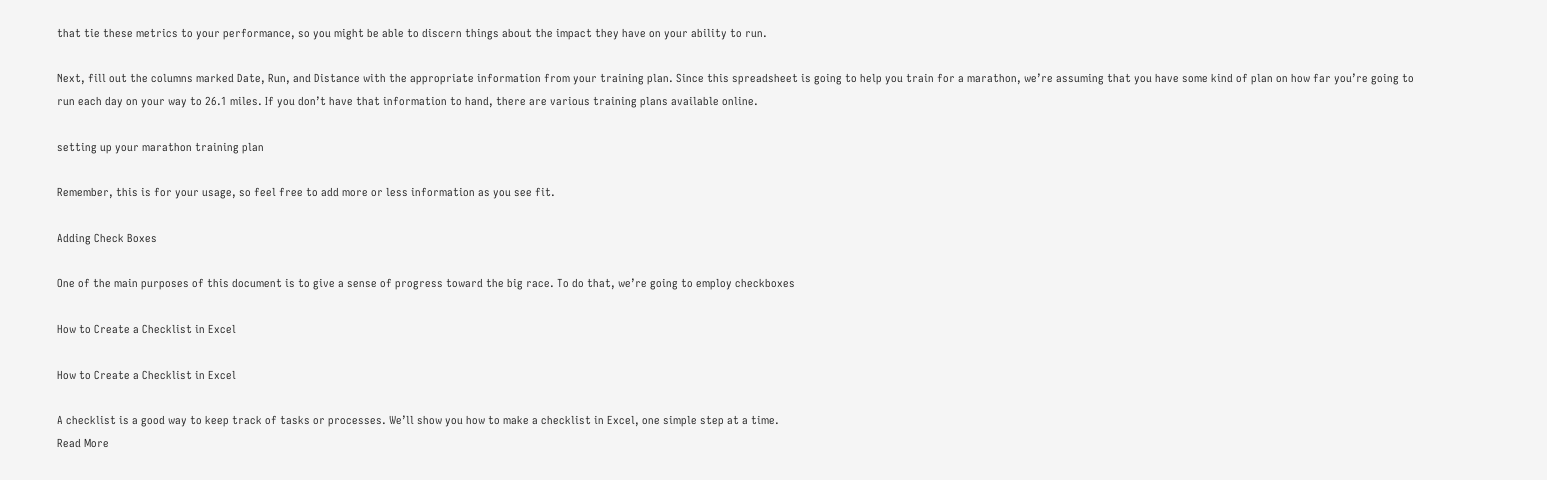that tie these metrics to your performance, so you might be able to discern things about the impact they have on your ability to run.

Next, fill out the columns marked Date, Run, and Distance with the appropriate information from your training plan. Since this spreadsheet is going to help you train for a marathon, we’re assuming that you have some kind of plan on how far you’re going to run each day on your way to 26.1 miles. If you don’t have that information to hand, there are various training plans available online.

setting up your marathon training plan

Remember, this is for your usage, so feel free to add more or less information as you see fit.

Adding Check Boxes

One of the main purposes of this document is to give a sense of progress toward the big race. To do that, we’re going to employ checkboxes

How to Create a Checklist in Excel

How to Create a Checklist in Excel

A checklist is a good way to keep track of tasks or processes. We’ll show you how to make a checklist in Excel, one simple step at a time.
Read More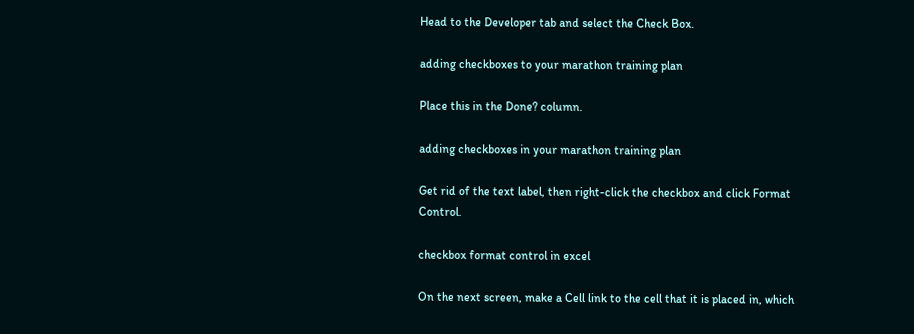Head to the Developer tab and select the Check Box.

adding checkboxes to your marathon training plan

Place this in the Done? column.

adding checkboxes in your marathon training plan

Get rid of the text label, then right-click the checkbox and click Format Control.

checkbox format control in excel

On the next screen, make a Cell link to the cell that it is placed in, which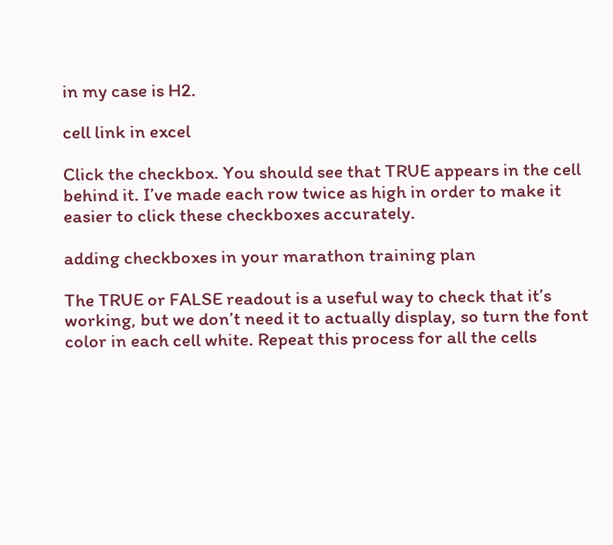in my case is H2.

cell link in excel

Click the checkbox. You should see that TRUE appears in the cell behind it. I’ve made each row twice as high in order to make it easier to click these checkboxes accurately.

adding checkboxes in your marathon training plan

The TRUE or FALSE readout is a useful way to check that it’s working, but we don’t need it to actually display, so turn the font color in each cell white. Repeat this process for all the cells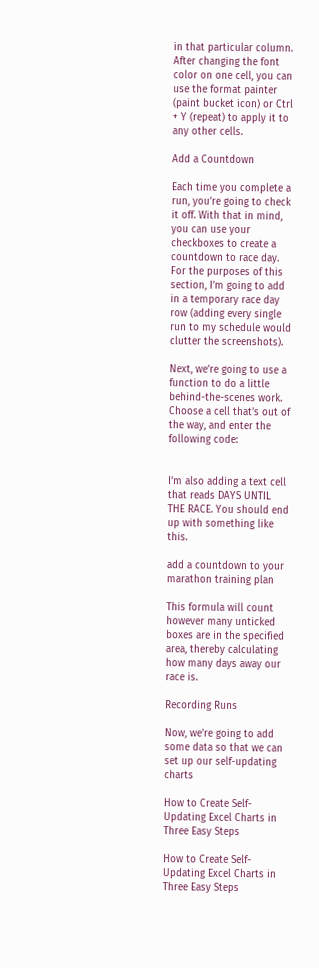in that particular column. After changing the font color on one cell, you can use the format painter (paint bucket icon) or Ctrl + Y (repeat) to apply it to any other cells.

Add a Countdown

Each time you complete a run, you’re going to check it off. With that in mind, you can use your checkboxes to create a countdown to race day. For the purposes of this section, I’m going to add in a temporary race day row (adding every single run to my schedule would clutter the screenshots).

Next, we’re going to use a function to do a little behind-the-scenes work. Choose a cell that’s out of the way, and enter the following code:


I’m also adding a text cell that reads DAYS UNTIL THE RACE. You should end up with something like this.

add a countdown to your marathon training plan

This formula will count however many unticked boxes are in the specified area, thereby calculating how many days away our race is.

Recording Runs

Now, we’re going to add some data so that we can set up our self-updating charts

How to Create Self-Updating Excel Charts in Three Easy Steps

How to Create Self-Updating Excel Charts in Three Easy Steps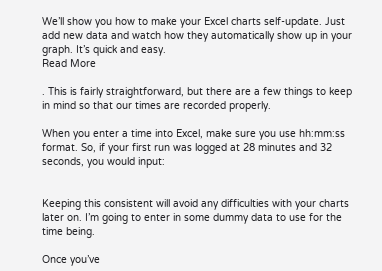We’ll show you how to make your Excel charts self-update. Just add new data and watch how they automatically show up in your graph. It’s quick and easy.
Read More

. This is fairly straightforward, but there are a few things to keep in mind so that our times are recorded properly.

When you enter a time into Excel, make sure you use hh:mm:ss format. So, if your first run was logged at 28 minutes and 32 seconds, you would input:


Keeping this consistent will avoid any difficulties with your charts later on. I’m going to enter in some dummy data to use for the time being.

Once you’ve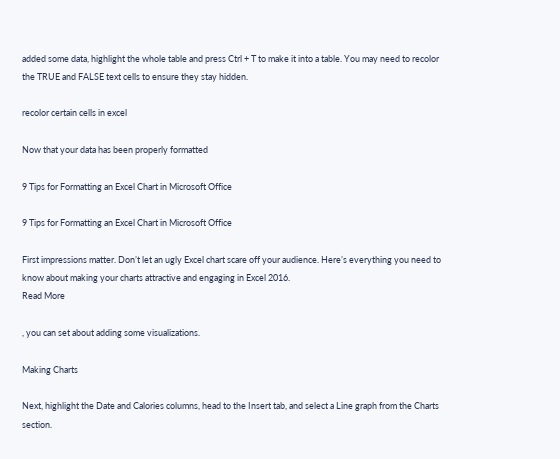added some data, highlight the whole table and press Ctrl + T to make it into a table. You may need to recolor the TRUE and FALSE text cells to ensure they stay hidden.

recolor certain cells in excel

Now that your data has been properly formatted

9 Tips for Formatting an Excel Chart in Microsoft Office

9 Tips for Formatting an Excel Chart in Microsoft Office

First impressions matter. Don’t let an ugly Excel chart scare off your audience. Here’s everything you need to know about making your charts attractive and engaging in Excel 2016.
Read More

, you can set about adding some visualizations.

Making Charts

Next, highlight the Date and Calories columns, head to the Insert tab, and select a Line graph from the Charts section.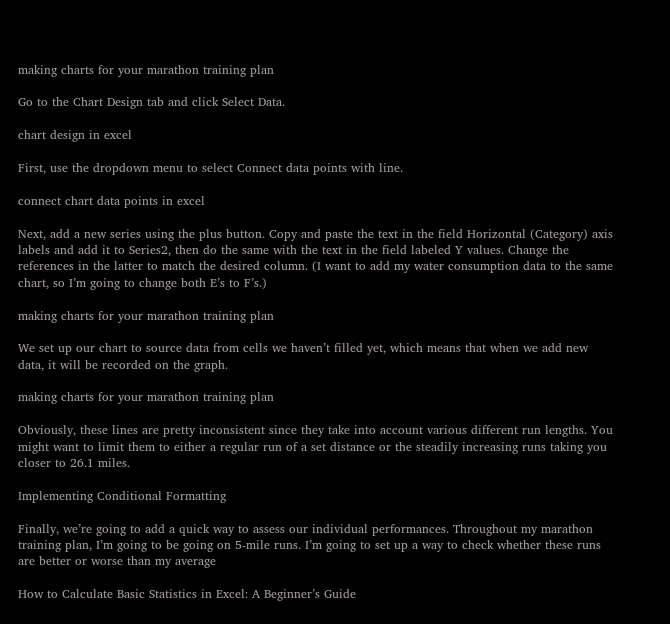making charts for your marathon training plan

Go to the Chart Design tab and click Select Data.

chart design in excel

First, use the dropdown menu to select Connect data points with line.

connect chart data points in excel

Next, add a new series using the plus button. Copy and paste the text in the field Horizontal (Category) axis labels and add it to Series2, then do the same with the text in the field labeled Y values. Change the references in the latter to match the desired column. (I want to add my water consumption data to the same chart, so I’m going to change both E’s to F’s.)

making charts for your marathon training plan

We set up our chart to source data from cells we haven’t filled yet, which means that when we add new data, it will be recorded on the graph.

making charts for your marathon training plan

Obviously, these lines are pretty inconsistent since they take into account various different run lengths. You might want to limit them to either a regular run of a set distance or the steadily increasing runs taking you closer to 26.1 miles.

Implementing Conditional Formatting

Finally, we’re going to add a quick way to assess our individual performances. Throughout my marathon training plan, I’m going to be going on 5-mile runs. I’m going to set up a way to check whether these runs are better or worse than my average

How to Calculate Basic Statistics in Excel: A Beginner’s Guide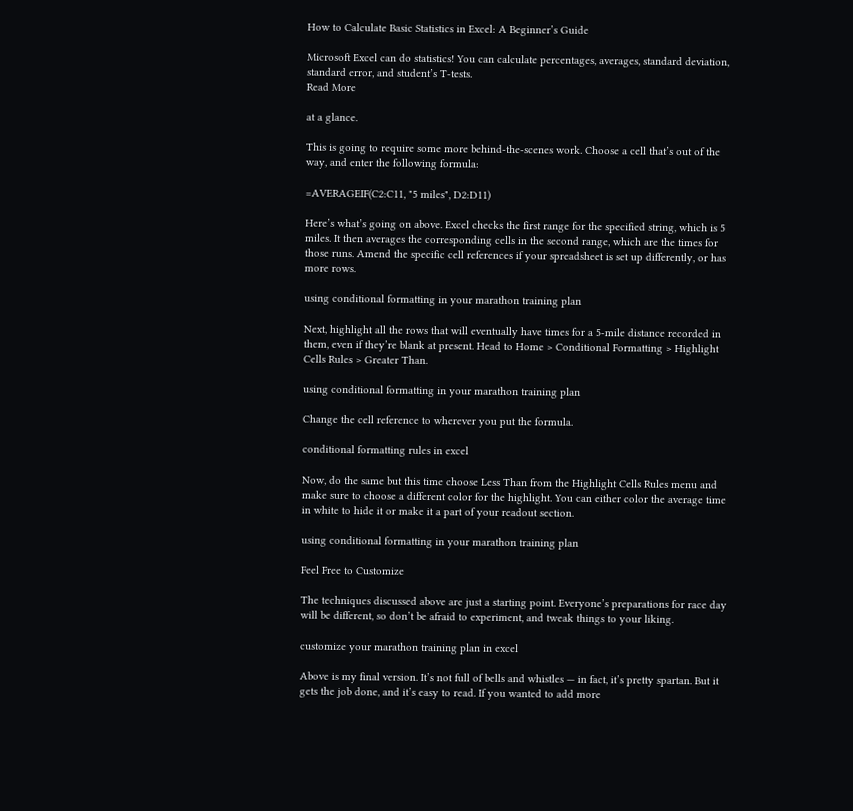How to Calculate Basic Statistics in Excel: A Beginner’s Guide

Microsoft Excel can do statistics! You can calculate percentages, averages, standard deviation, standard error, and student’s T-tests.
Read More

at a glance.

This is going to require some more behind-the-scenes work. Choose a cell that’s out of the way, and enter the following formula:

=AVERAGEIF(C2:C11, "5 miles", D2:D11)

Here’s what’s going on above. Excel checks the first range for the specified string, which is 5 miles. It then averages the corresponding cells in the second range, which are the times for those runs. Amend the specific cell references if your spreadsheet is set up differently, or has more rows.

using conditional formatting in your marathon training plan

Next, highlight all the rows that will eventually have times for a 5-mile distance recorded in them, even if they’re blank at present. Head to Home > Conditional Formatting > Highlight Cells Rules > Greater Than.

using conditional formatting in your marathon training plan

Change the cell reference to wherever you put the formula.

conditional formatting rules in excel

Now, do the same but this time choose Less Than from the Highlight Cells Rules menu and make sure to choose a different color for the highlight. You can either color the average time in white to hide it or make it a part of your readout section.

using conditional formatting in your marathon training plan

Feel Free to Customize

The techniques discussed above are just a starting point. Everyone’s preparations for race day will be different, so don’t be afraid to experiment, and tweak things to your liking.

customize your marathon training plan in excel

Above is my final version. It’s not full of bells and whistles — in fact, it’s pretty spartan. But it gets the job done, and it’s easy to read. If you wanted to add more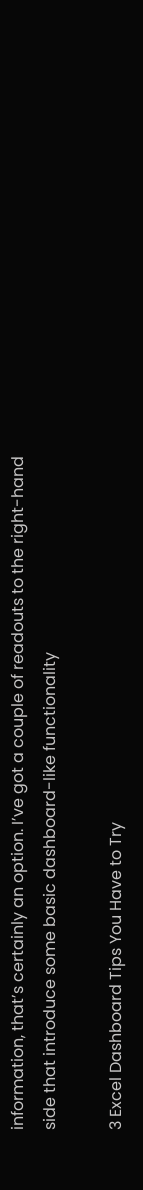information, that’s certainly an option. I’ve got a couple of readouts to the right-hand side that introduce some basic dashboard-like functionality

3 Excel Dashboard Tips You Have to Try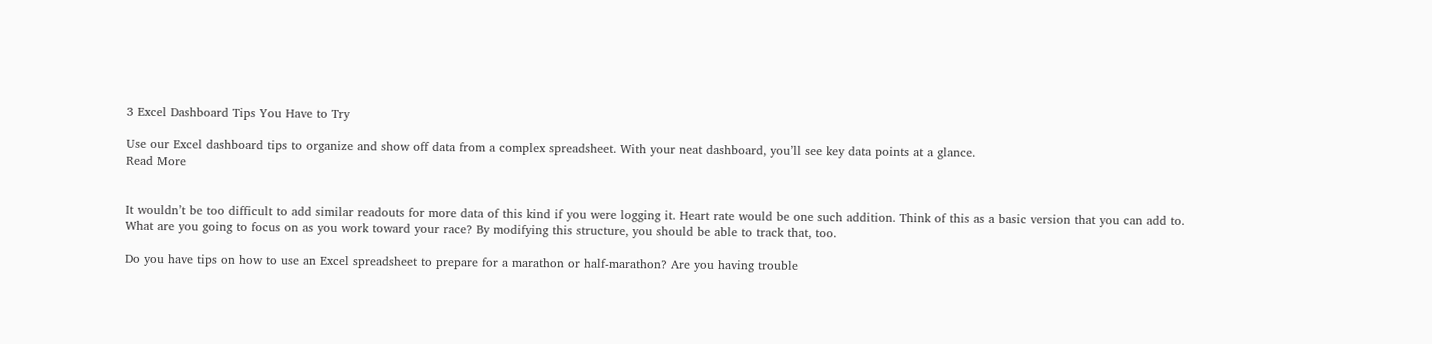3 Excel Dashboard Tips You Have to Try

Use our Excel dashboard tips to organize and show off data from a complex spreadsheet. With your neat dashboard, you’ll see key data points at a glance.
Read More


It wouldn’t be too difficult to add similar readouts for more data of this kind if you were logging it. Heart rate would be one such addition. Think of this as a basic version that you can add to. What are you going to focus on as you work toward your race? By modifying this structure, you should be able to track that, too.

Do you have tips on how to use an Excel spreadsheet to prepare for a marathon or half-marathon? Are you having trouble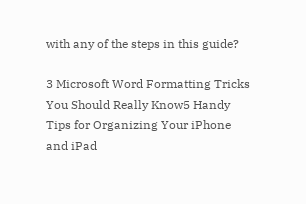with any of the steps in this guide?

3 Microsoft Word Formatting Tricks You Should Really Know5 Handy Tips for Organizing Your iPhone and iPad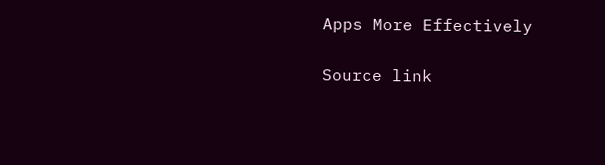Apps More Effectively

Source link